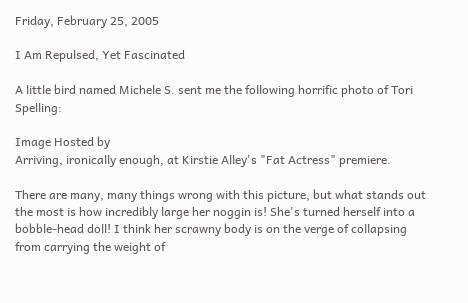Friday, February 25, 2005

I Am Repulsed, Yet Fascinated

A little bird named Michele S. sent me the following horrific photo of Tori Spelling:

Image Hosted by
Arriving, ironically enough, at Kirstie Alley's "Fat Actress" premiere.

There are many, many things wrong with this picture, but what stands out the most is how incredibly large her noggin is! She's turned herself into a bobble-head doll! I think her scrawny body is on the verge of collapsing from carrying the weight of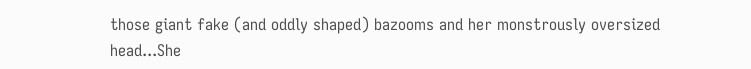those giant fake (and oddly shaped) bazooms and her monstrously oversized head...She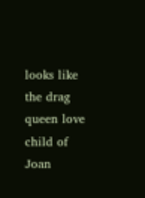looks like the drag queen love child of Joan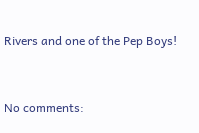Rivers and one of the Pep Boys!


No comments: